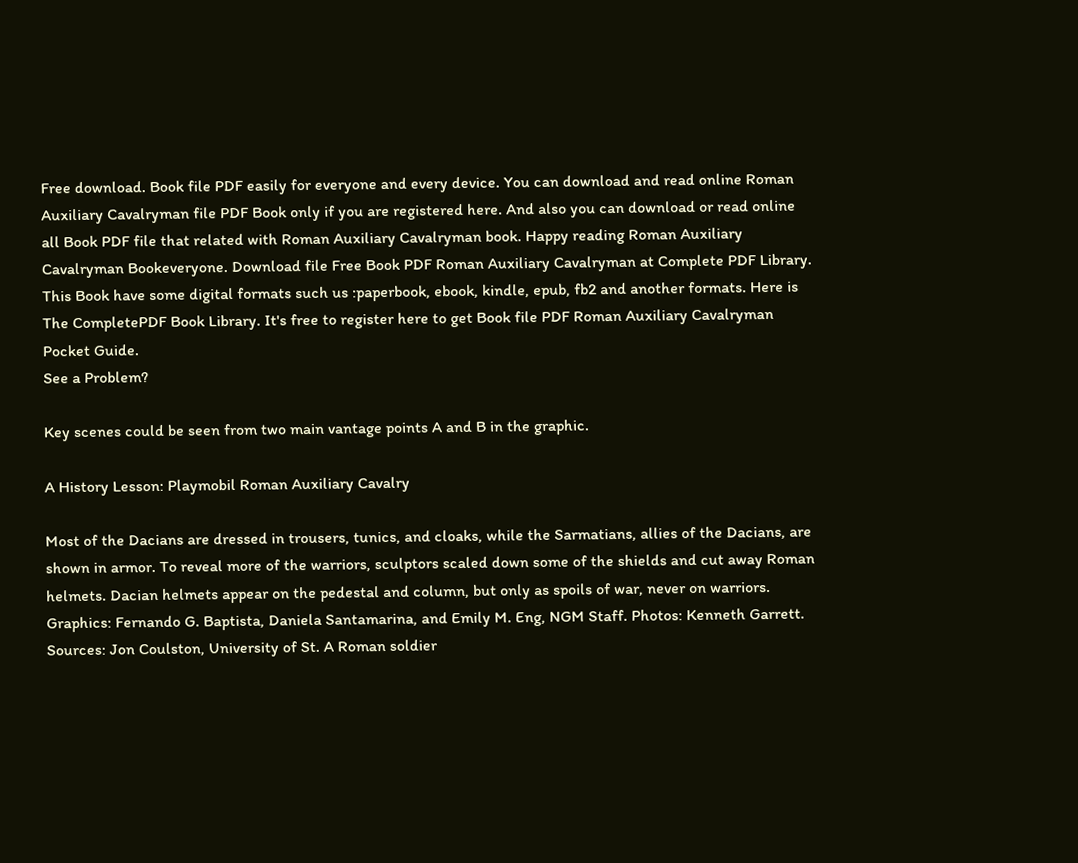Free download. Book file PDF easily for everyone and every device. You can download and read online Roman Auxiliary Cavalryman file PDF Book only if you are registered here. And also you can download or read online all Book PDF file that related with Roman Auxiliary Cavalryman book. Happy reading Roman Auxiliary Cavalryman Bookeveryone. Download file Free Book PDF Roman Auxiliary Cavalryman at Complete PDF Library. This Book have some digital formats such us :paperbook, ebook, kindle, epub, fb2 and another formats. Here is The CompletePDF Book Library. It's free to register here to get Book file PDF Roman Auxiliary Cavalryman Pocket Guide.
See a Problem?

Key scenes could be seen from two main vantage points A and B in the graphic.

A History Lesson: Playmobil Roman Auxiliary Cavalry

Most of the Dacians are dressed in trousers, tunics, and cloaks, while the Sarmatians, allies of the Dacians, are shown in armor. To reveal more of the warriors, sculptors scaled down some of the shields and cut away Roman helmets. Dacian helmets appear on the pedestal and column, but only as spoils of war, never on warriors. Graphics: Fernando G. Baptista, Daniela Santamarina, and Emily M. Eng, NGM Staff. Photos: Kenneth Garrett. Sources: Jon Coulston, University of St. A Roman soldier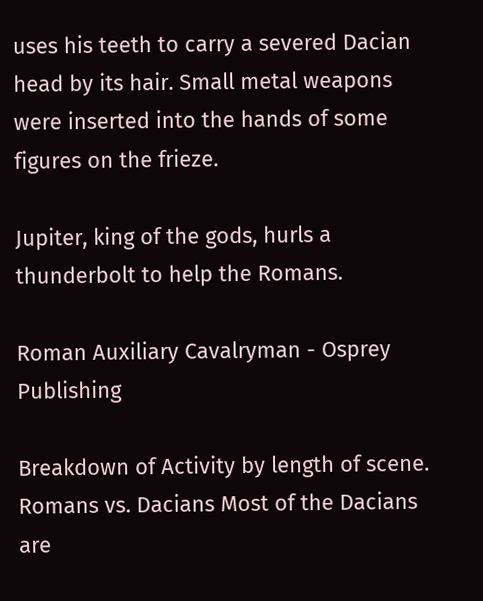uses his teeth to carry a severed Dacian head by its hair. Small metal weapons were inserted into the hands of some figures on the frieze.

Jupiter, king of the gods, hurls a thunderbolt to help the Romans.

Roman Auxiliary Cavalryman - Osprey Publishing

Breakdown of Activity by length of scene. Romans vs. Dacians Most of the Dacians are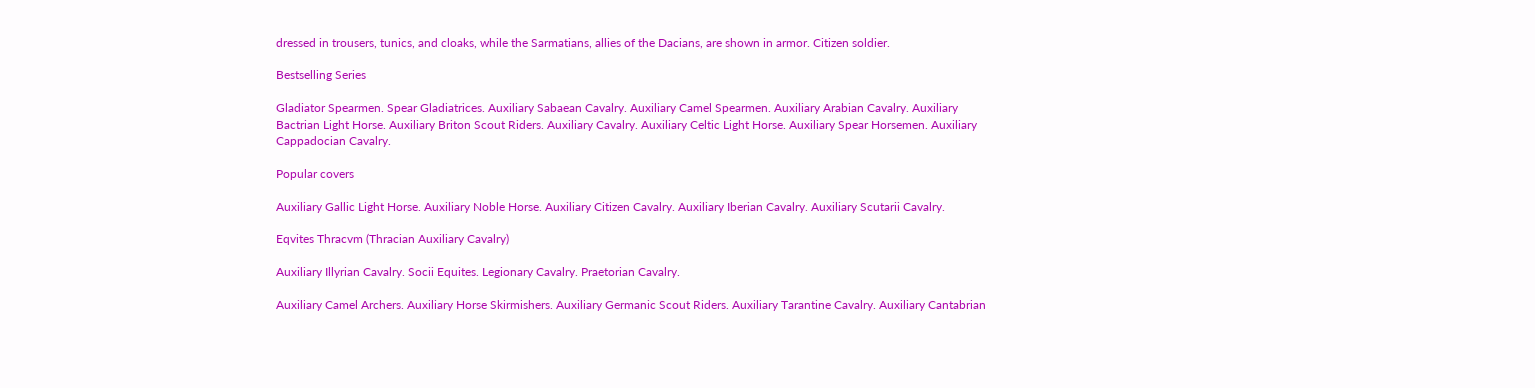dressed in trousers, tunics, and cloaks, while the Sarmatians, allies of the Dacians, are shown in armor. Citizen soldier.

Bestselling Series

Gladiator Spearmen. Spear Gladiatrices. Auxiliary Sabaean Cavalry. Auxiliary Camel Spearmen. Auxiliary Arabian Cavalry. Auxiliary Bactrian Light Horse. Auxiliary Briton Scout Riders. Auxiliary Cavalry. Auxiliary Celtic Light Horse. Auxiliary Spear Horsemen. Auxiliary Cappadocian Cavalry.

Popular covers

Auxiliary Gallic Light Horse. Auxiliary Noble Horse. Auxiliary Citizen Cavalry. Auxiliary Iberian Cavalry. Auxiliary Scutarii Cavalry.

Eqvites Thracvm (Thracian Auxiliary Cavalry)

Auxiliary Illyrian Cavalry. Socii Equites. Legionary Cavalry. Praetorian Cavalry.

Auxiliary Camel Archers. Auxiliary Horse Skirmishers. Auxiliary Germanic Scout Riders. Auxiliary Tarantine Cavalry. Auxiliary Cantabrian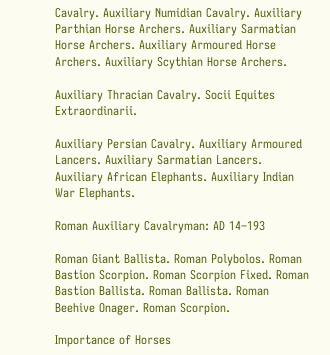Cavalry. Auxiliary Numidian Cavalry. Auxiliary Parthian Horse Archers. Auxiliary Sarmatian Horse Archers. Auxiliary Armoured Horse Archers. Auxiliary Scythian Horse Archers.

Auxiliary Thracian Cavalry. Socii Equites Extraordinarii.

Auxiliary Persian Cavalry. Auxiliary Armoured Lancers. Auxiliary Sarmatian Lancers. Auxiliary African Elephants. Auxiliary Indian War Elephants.

Roman Auxiliary Cavalryman: AD 14–193

Roman Giant Ballista. Roman Polybolos. Roman Bastion Scorpion. Roman Scorpion Fixed. Roman Bastion Ballista. Roman Ballista. Roman Beehive Onager. Roman Scorpion.

Importance of Horses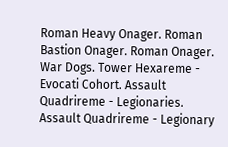Roman Heavy Onager. Roman Bastion Onager. Roman Onager. War Dogs. Tower Hexareme - Evocati Cohort. Assault Quadrireme - Legionaries. Assault Quadrireme - Legionary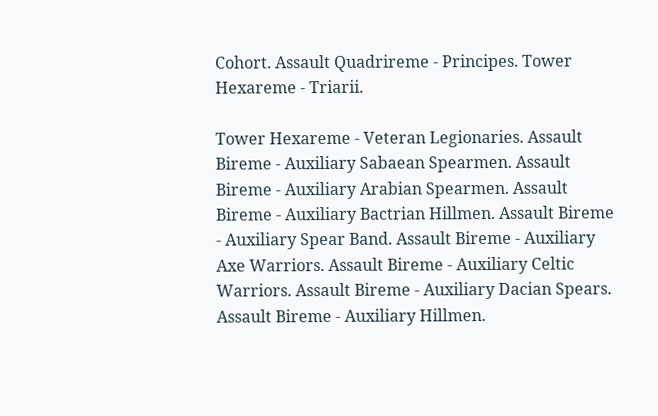Cohort. Assault Quadrireme - Principes. Tower Hexareme - Triarii.

Tower Hexareme - Veteran Legionaries. Assault Bireme - Auxiliary Sabaean Spearmen. Assault Bireme - Auxiliary Arabian Spearmen. Assault Bireme - Auxiliary Bactrian Hillmen. Assault Bireme - Auxiliary Spear Band. Assault Bireme - Auxiliary Axe Warriors. Assault Bireme - Auxiliary Celtic Warriors. Assault Bireme - Auxiliary Dacian Spears. Assault Bireme - Auxiliary Hillmen.